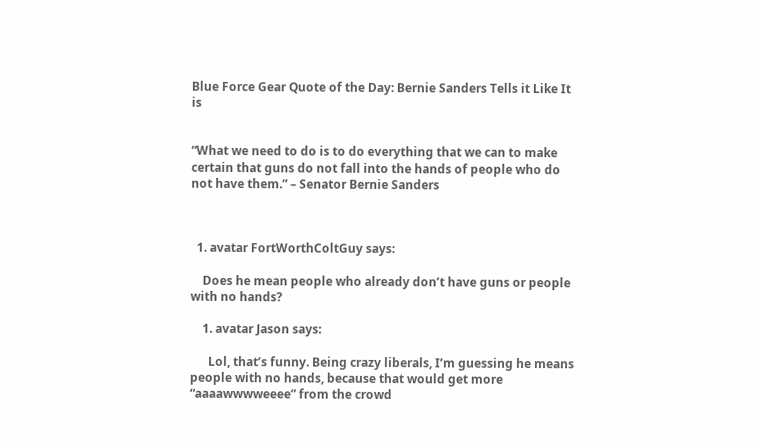Blue Force Gear Quote of the Day: Bernie Sanders Tells it Like It is


“What we need to do is to do everything that we can to make certain that guns do not fall into the hands of people who do not have them.” – Senator Bernie Sanders



  1. avatar FortWorthColtGuy says:

    Does he mean people who already don’t have guns or people with no hands?

    1. avatar Jason says:

      Lol, that’s funny. Being crazy liberals, I’m guessing he means people with no hands, because that would get more “aaaawwwweeee” from the crowd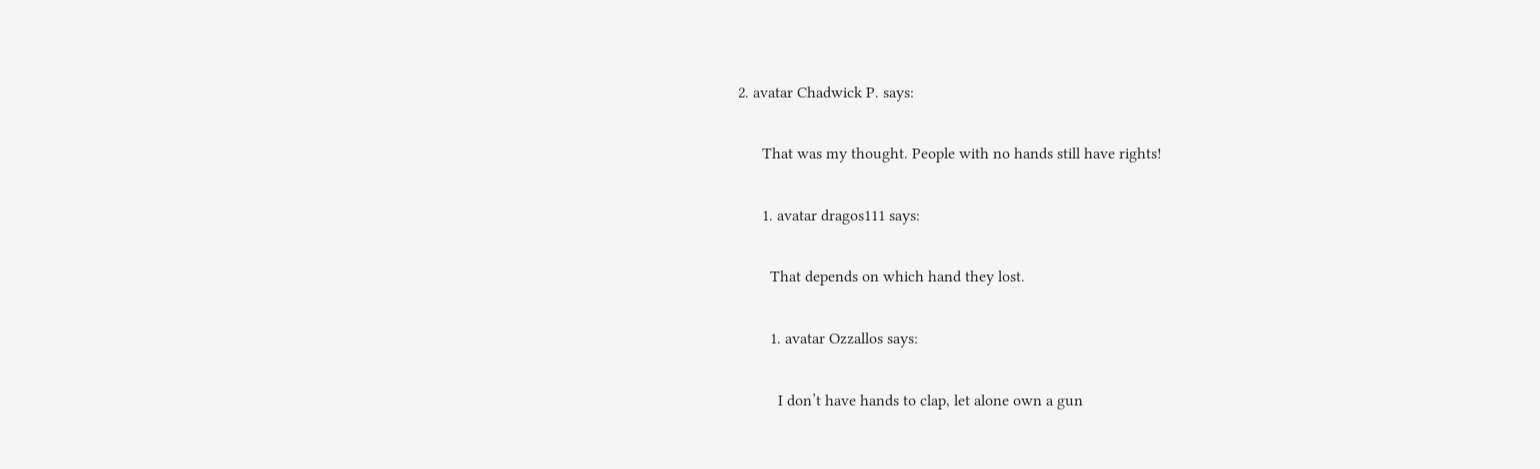2. avatar Chadwick P. says:

      That was my thought. People with no hands still have rights!

      1. avatar dragos111 says:

        That depends on which hand they lost.

        1. avatar Ozzallos says:

          I don’t have hands to clap, let alone own a gun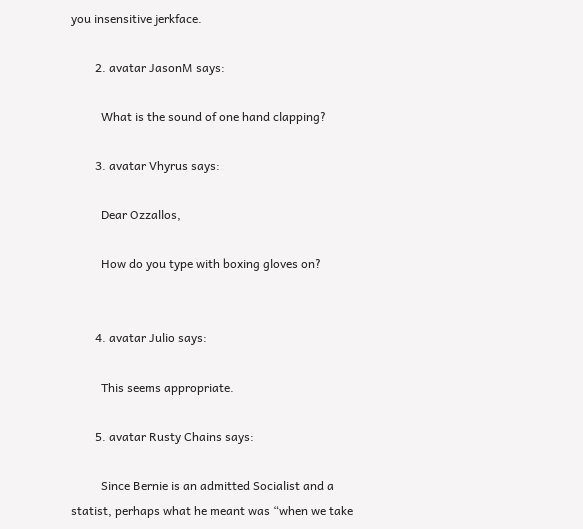you insensitive jerkface.

        2. avatar JasonM says:

          What is the sound of one hand clapping?

        3. avatar Vhyrus says:

          Dear Ozzallos,

          How do you type with boxing gloves on?


        4. avatar Julio says:

          This seems appropriate.

        5. avatar Rusty Chains says:

          Since Bernie is an admitted Socialist and a statist, perhaps what he meant was “when we take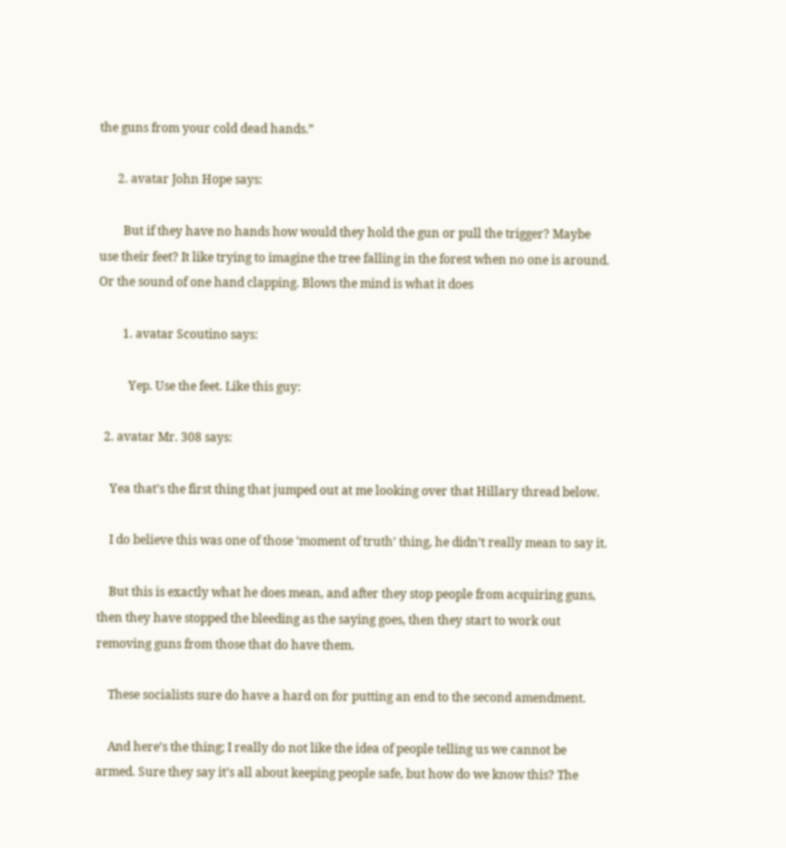the guns from your cold dead hands.”

      2. avatar John Hope says:

        But if they have no hands how would they hold the gun or pull the trigger? Maybe use their feet? It like trying to imagine the tree falling in the forest when no one is around. Or the sound of one hand clapping. Blows the mind is what it does

        1. avatar Scoutino says:

          Yep. Use the feet. Like this guy:

  2. avatar Mr. 308 says:

    Yea that’s the first thing that jumped out at me looking over that Hillary thread below.

    I do believe this was one of those ‘moment of truth’ thing, he didn’t really mean to say it.

    But this is exactly what he does mean, and after they stop people from acquiring guns, then they have stopped the bleeding as the saying goes, then they start to work out removing guns from those that do have them.

    These socialists sure do have a hard on for putting an end to the second amendment.

    And here’s the thing; I really do not like the idea of people telling us we cannot be armed. Sure they say it’s all about keeping people safe, but how do we know this? The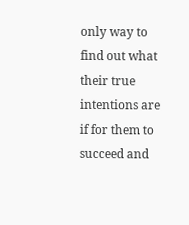only way to find out what their true intentions are if for them to succeed and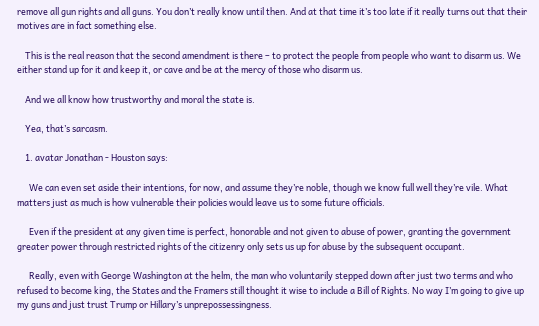remove all gun rights and all guns. You don’t really know until then. And at that time it’s too late if it really turns out that their motives are in fact something else.

    This is the real reason that the second amendment is there – to protect the people from people who want to disarm us. We either stand up for it and keep it, or cave and be at the mercy of those who disarm us.

    And we all know how trustworthy and moral the state is.

    Yea, that’s sarcasm.

    1. avatar Jonathan - Houston says:

      We can even set aside their intentions, for now, and assume they’re noble, though we know full well they’re vile. What matters just as much is how vulnerable their policies would leave us to some future officials.

      Even if the president at any given time is perfect, honorable and not given to abuse of power, granting the government greater power through restricted rights of the citizenry only sets us up for abuse by the subsequent occupant.

      Really, even with George Washington at the helm, the man who voluntarily stepped down after just two terms and who refused to become king, the States and the Framers still thought it wise to include a Bill of Rights. No way I’m going to give up my guns and just trust Trump or Hillary’s unprepossessingness.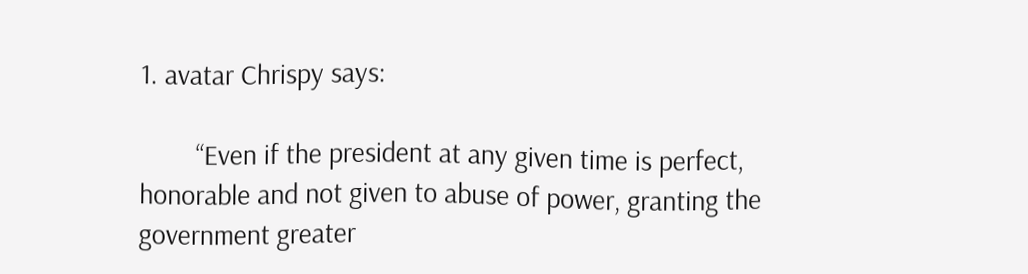1. avatar Chrispy says:

        “Even if the president at any given time is perfect, honorable and not given to abuse of power, granting the government greater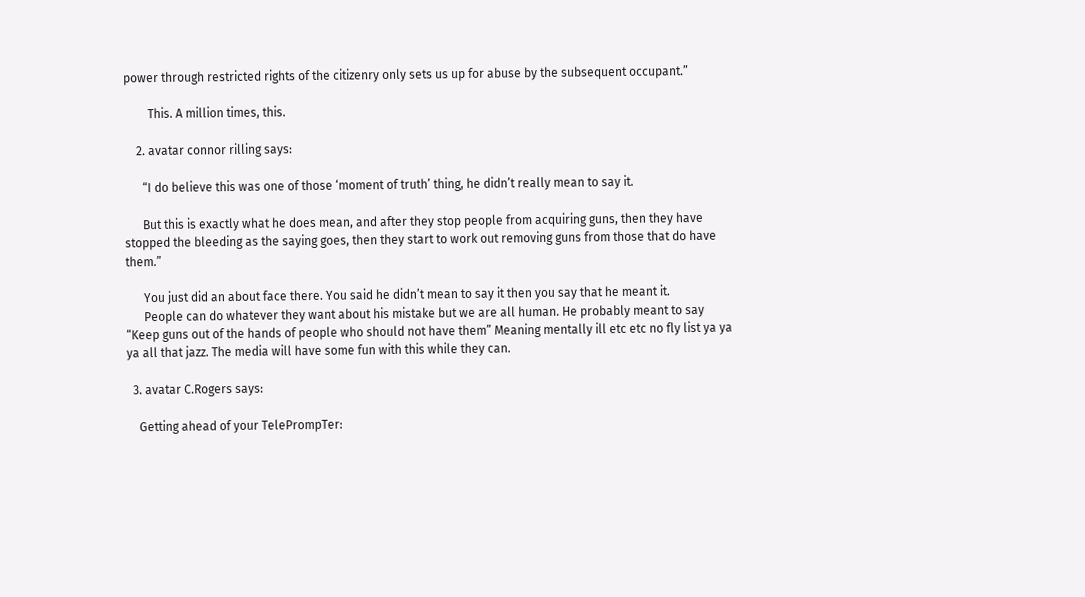power through restricted rights of the citizenry only sets us up for abuse by the subsequent occupant.”

        This. A million times, this.

    2. avatar connor rilling says:

      “I do believe this was one of those ‘moment of truth’ thing, he didn’t really mean to say it.

      But this is exactly what he does mean, and after they stop people from acquiring guns, then they have stopped the bleeding as the saying goes, then they start to work out removing guns from those that do have them.”

      You just did an about face there. You said he didn’t mean to say it then you say that he meant it.
      People can do whatever they want about his mistake but we are all human. He probably meant to say “Keep guns out of the hands of people who should not have them” Meaning mentally ill etc etc no fly list ya ya ya all that jazz. The media will have some fun with this while they can.

  3. avatar C.Rogers says:

    Getting ahead of your TelePrompTer: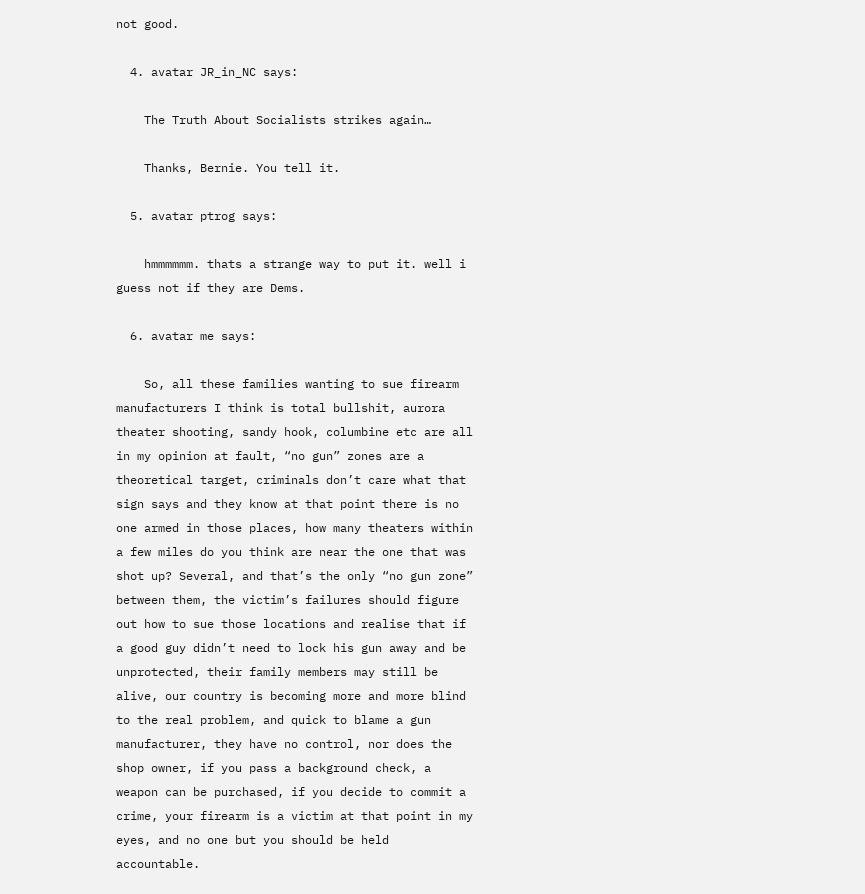not good.

  4. avatar JR_in_NC says:

    The Truth About Socialists strikes again…

    Thanks, Bernie. You tell it.

  5. avatar ptrog says:

    hmmmmmm. thats a strange way to put it. well i guess not if they are Dems.

  6. avatar me says:

    So, all these families wanting to sue firearm manufacturers I think is total bullshit, aurora theater shooting, sandy hook, columbine etc are all in my opinion at fault, “no gun” zones are a theoretical target, criminals don’t care what that sign says and they know at that point there is no one armed in those places, how many theaters within a few miles do you think are near the one that was shot up? Several, and that’s the only “no gun zone” between them, the victim’s failures should figure out how to sue those locations and realise that if a good guy didn’t need to lock his gun away and be unprotected, their family members may still be alive, our country is becoming more and more blind to the real problem, and quick to blame a gun manufacturer, they have no control, nor does the shop owner, if you pass a background check, a weapon can be purchased, if you decide to commit a crime, your firearm is a victim at that point in my eyes, and no one but you should be held accountable.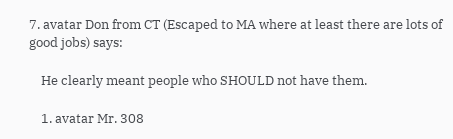7. avatar Don from CT (Escaped to MA where at least there are lots of good jobs) says:

    He clearly meant people who SHOULD not have them.

    1. avatar Mr. 308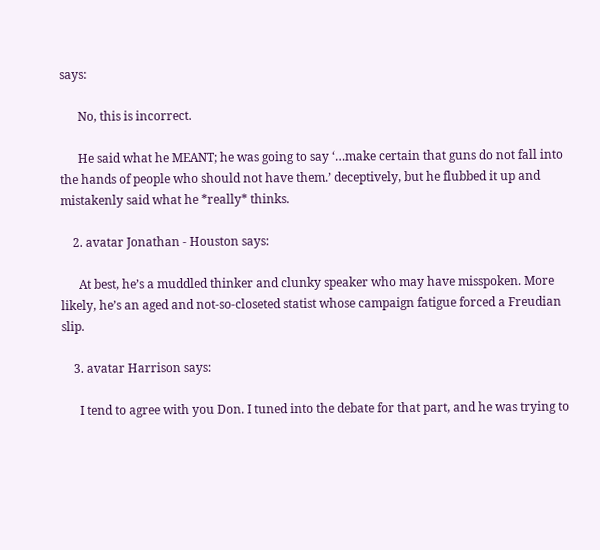says:

      No, this is incorrect.

      He said what he MEANT; he was going to say ‘…make certain that guns do not fall into the hands of people who should not have them.’ deceptively, but he flubbed it up and mistakenly said what he *really* thinks.

    2. avatar Jonathan - Houston says:

      At best, he’s a muddled thinker and clunky speaker who may have misspoken. More likely, he’s an aged and not-so-closeted statist whose campaign fatigue forced a Freudian slip.

    3. avatar Harrison says:

      I tend to agree with you Don. I tuned into the debate for that part, and he was trying to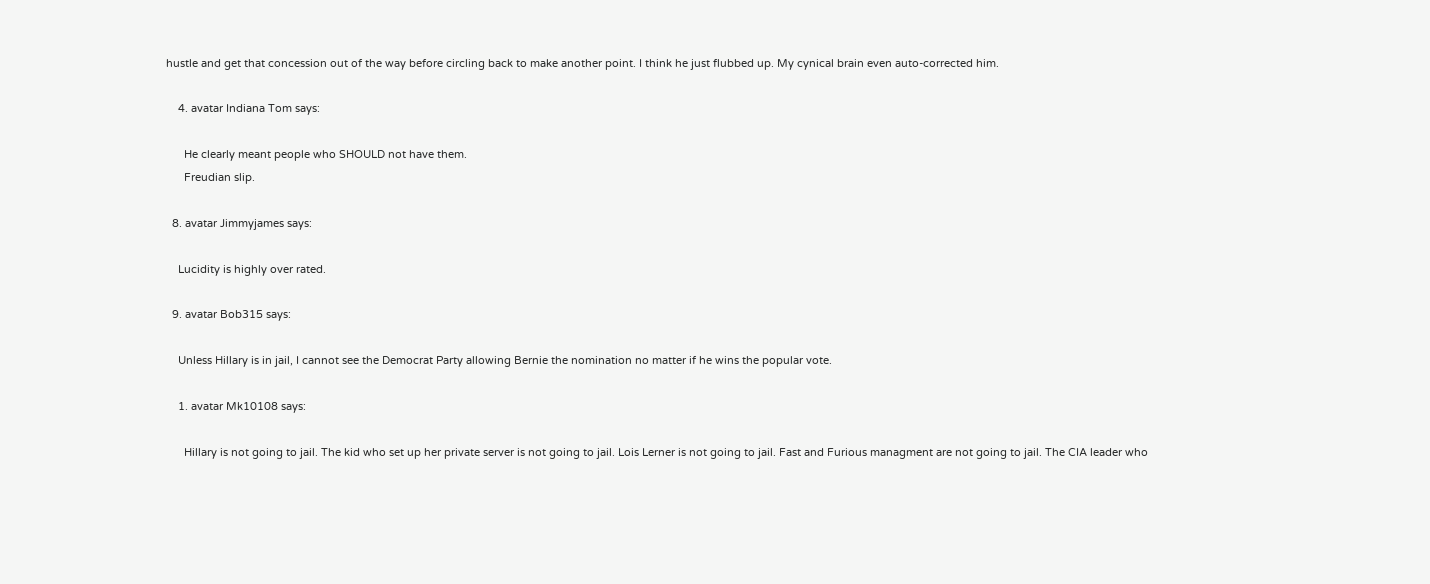hustle and get that concession out of the way before circling back to make another point. I think he just flubbed up. My cynical brain even auto-corrected him.

    4. avatar Indiana Tom says:

      He clearly meant people who SHOULD not have them.
      Freudian slip.

  8. avatar Jimmyjames says:

    Lucidity is highly over rated.

  9. avatar Bob315 says:

    Unless Hillary is in jail, I cannot see the Democrat Party allowing Bernie the nomination no matter if he wins the popular vote.

    1. avatar Mk10108 says:

      Hillary is not going to jail. The kid who set up her private server is not going to jail. Lois Lerner is not going to jail. Fast and Furious managment are not going to jail. The CIA leader who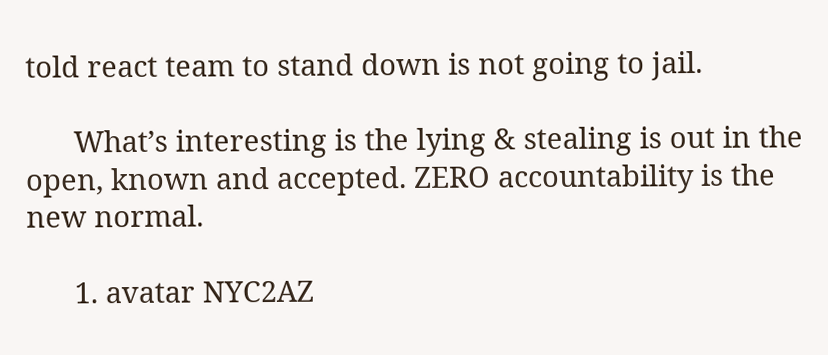told react team to stand down is not going to jail.

      What’s interesting is the lying & stealing is out in the open, known and accepted. ZERO accountability is the new normal.

      1. avatar NYC2AZ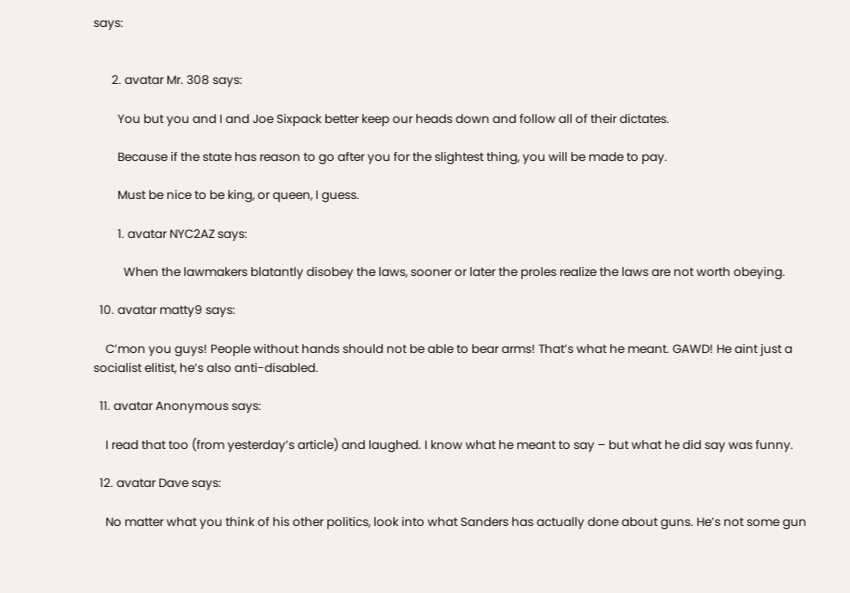says:


      2. avatar Mr. 308 says:

        You but you and I and Joe Sixpack better keep our heads down and follow all of their dictates.

        Because if the state has reason to go after you for the slightest thing, you will be made to pay.

        Must be nice to be king, or queen, I guess.

        1. avatar NYC2AZ says:

          When the lawmakers blatantly disobey the laws, sooner or later the proles realize the laws are not worth obeying.

  10. avatar matty9 says:

    C’mon you guys! People without hands should not be able to bear arms! That’s what he meant. GAWD! He aint just a socialist elitist, he’s also anti-disabled.

  11. avatar Anonymous says:

    I read that too (from yesterday’s article) and laughed. I know what he meant to say – but what he did say was funny.

  12. avatar Dave says:

    No matter what you think of his other politics, look into what Sanders has actually done about guns. He’s not some gun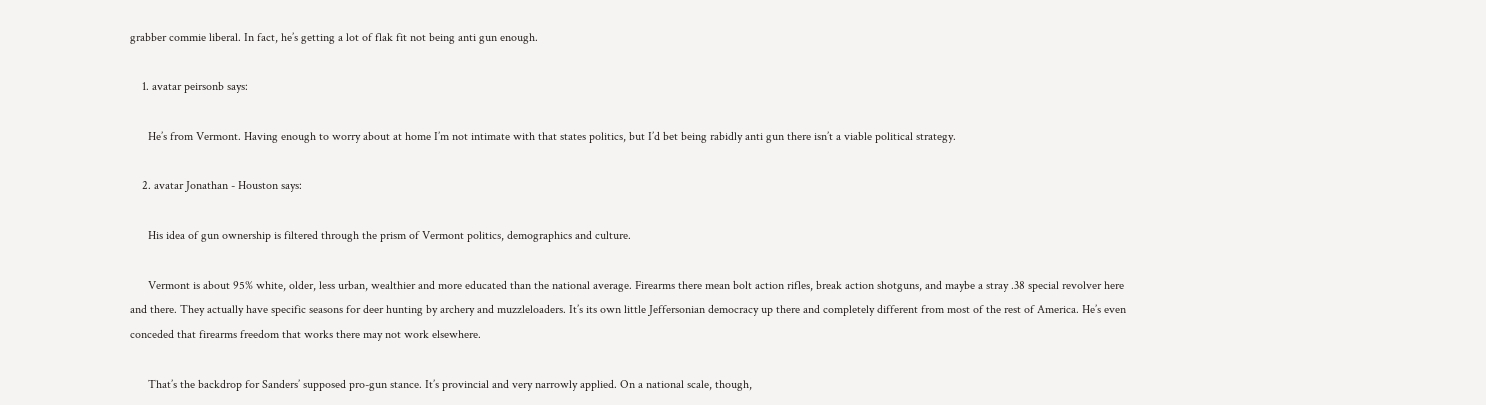grabber commie liberal. In fact, he’s getting a lot of flak fit not being anti gun enough.

    1. avatar peirsonb says:

      He’s from Vermont. Having enough to worry about at home I’m not intimate with that states politics, but I’d bet being rabidly anti gun there isn’t a viable political strategy.

    2. avatar Jonathan - Houston says:

      His idea of gun ownership is filtered through the prism of Vermont politics, demographics and culture.

      Vermont is about 95% white, older, less urban, wealthier and more educated than the national average. Firearms there mean bolt action rifles, break action shotguns, and maybe a stray .38 special revolver here and there. They actually have specific seasons for deer hunting by archery and muzzleloaders. It’s its own little Jeffersonian democracy up there and completely different from most of the rest of America. He’s even conceded that firearms freedom that works there may not work elsewhere.

      That’s the backdrop for Sanders’ supposed pro-gun stance. It’s provincial and very narrowly applied. On a national scale, though,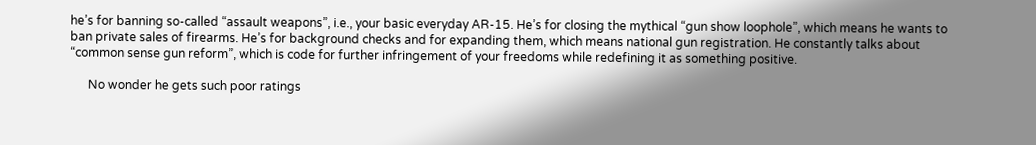he’s for banning so-called “assault weapons”, i.e., your basic everyday AR-15. He’s for closing the mythical “gun show loophole”, which means he wants to ban private sales of firearms. He’s for background checks and for expanding them, which means national gun registration. He constantly talks about “common sense gun reform”, which is code for further infringement of your freedoms while redefining it as something positive.

      No wonder he gets such poor ratings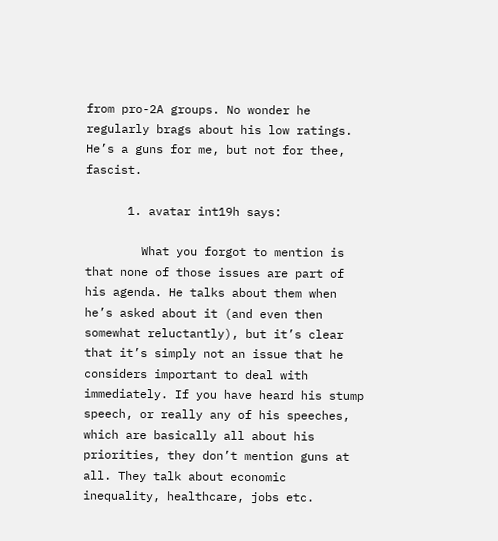from pro-2A groups. No wonder he regularly brags about his low ratings. He’s a guns for me, but not for thee, fascist.

      1. avatar int19h says:

        What you forgot to mention is that none of those issues are part of his agenda. He talks about them when he’s asked about it (and even then somewhat reluctantly), but it’s clear that it’s simply not an issue that he considers important to deal with immediately. If you have heard his stump speech, or really any of his speeches, which are basically all about his priorities, they don’t mention guns at all. They talk about economic inequality, healthcare, jobs etc.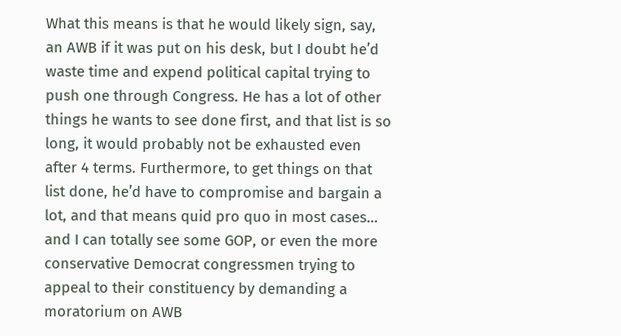What this means is that he would likely sign, say, an AWB if it was put on his desk, but I doubt he’d waste time and expend political capital trying to push one through Congress. He has a lot of other things he wants to see done first, and that list is so long, it would probably not be exhausted even after 4 terms. Furthermore, to get things on that list done, he’d have to compromise and bargain a lot, and that means quid pro quo in most cases… and I can totally see some GOP, or even the more conservative Democrat congressmen trying to appeal to their constituency by demanding a moratorium on AWB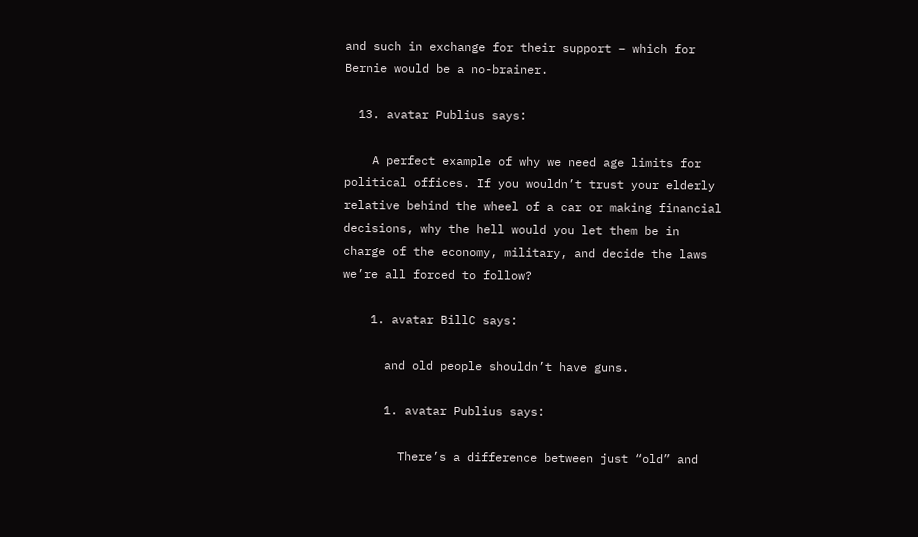and such in exchange for their support – which for Bernie would be a no-brainer.

  13. avatar Publius says:

    A perfect example of why we need age limits for political offices. If you wouldn’t trust your elderly relative behind the wheel of a car or making financial decisions, why the hell would you let them be in charge of the economy, military, and decide the laws we’re all forced to follow?

    1. avatar BillC says:

      and old people shouldn’t have guns.

      1. avatar Publius says:

        There’s a difference between just “old” and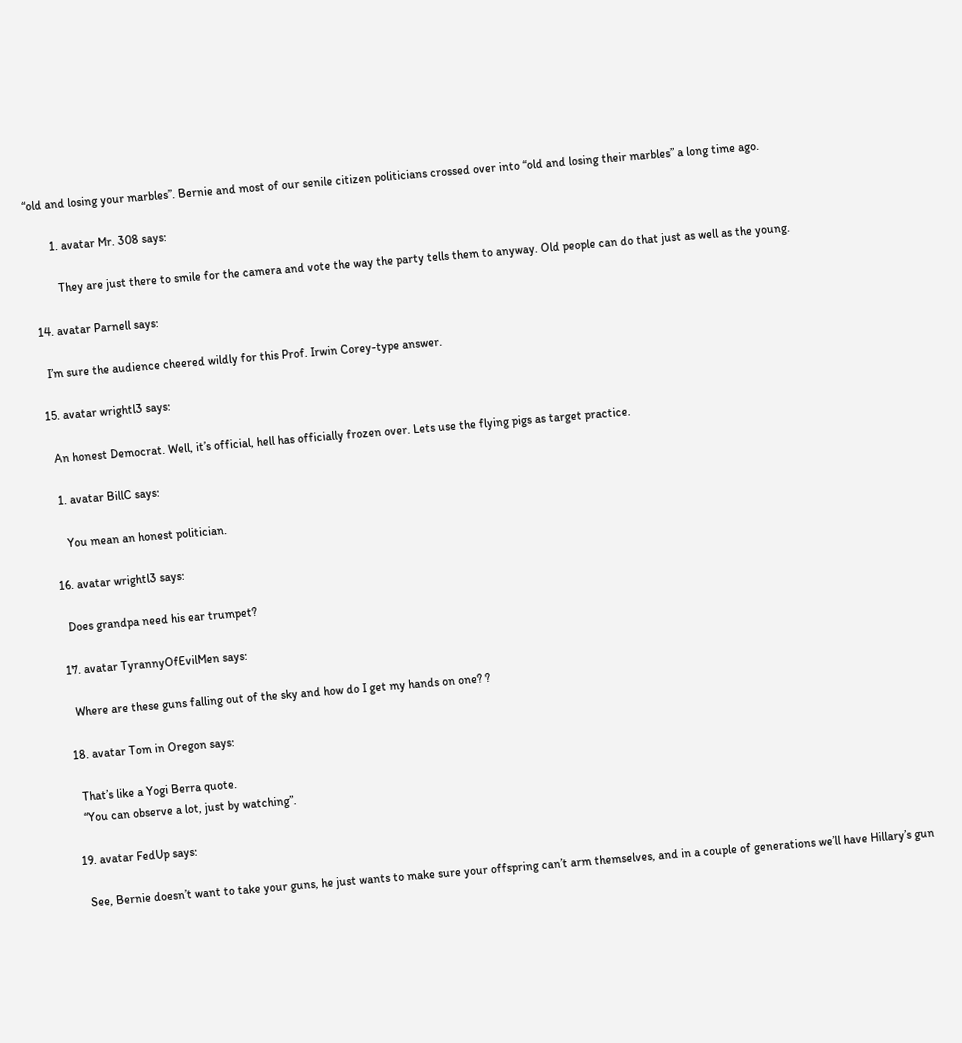“old and losing your marbles”. Bernie and most of our senile citizen politicians crossed over into “old and losing their marbles” a long time ago.

        1. avatar Mr. 308 says:

          They are just there to smile for the camera and vote the way the party tells them to anyway. Old people can do that just as well as the young.

  14. avatar Parnell says:

    I’m sure the audience cheered wildly for this Prof. Irwin Corey-type answer.

  15. avatar wrightl3 says:

    An honest Democrat. Well, it’s official, hell has officially frozen over. Lets use the flying pigs as target practice.

    1. avatar BillC says:

      You mean an honest politician.

  16. avatar wrightl3 says:

    Does grandpa need his ear trumpet?

  17. avatar TyrannyOfEvilMen says:

    Where are these guns falling out of the sky and how do I get my hands on one? ?

  18. avatar Tom in Oregon says:

    That’s like a Yogi Berra quote.
    “You can observe a lot, just by watching”.

  19. avatar FedUp says:

    See, Bernie doesn’t want to take your guns, he just wants to make sure your offspring can’t arm themselves, and in a couple of generations we’ll have Hillary’s gun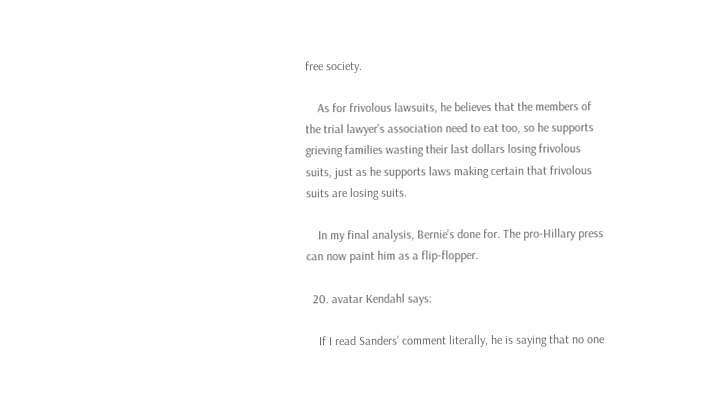free society.

    As for frivolous lawsuits, he believes that the members of the trial lawyer’s association need to eat too, so he supports grieving families wasting their last dollars losing frivolous suits, just as he supports laws making certain that frivolous suits are losing suits.

    In my final analysis, Bernie’s done for. The pro-Hillary press can now paint him as a flip-flopper.

  20. avatar Kendahl says:

    If I read Sanders’ comment literally, he is saying that no one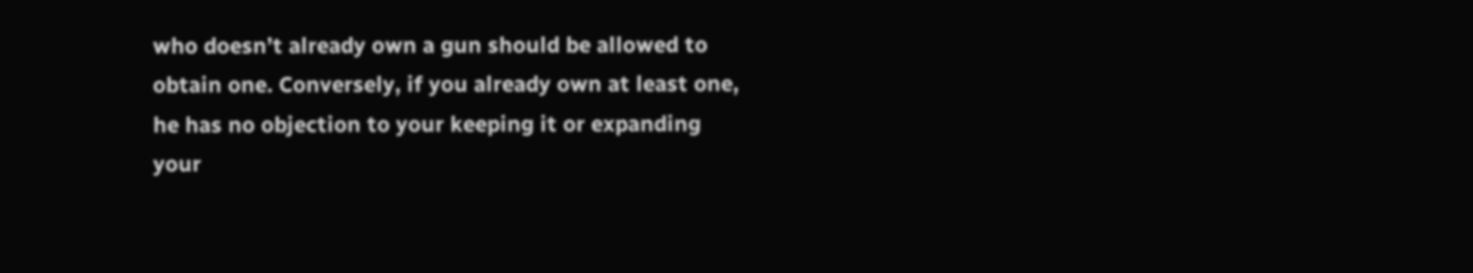who doesn’t already own a gun should be allowed to obtain one. Conversely, if you already own at least one, he has no objection to your keeping it or expanding your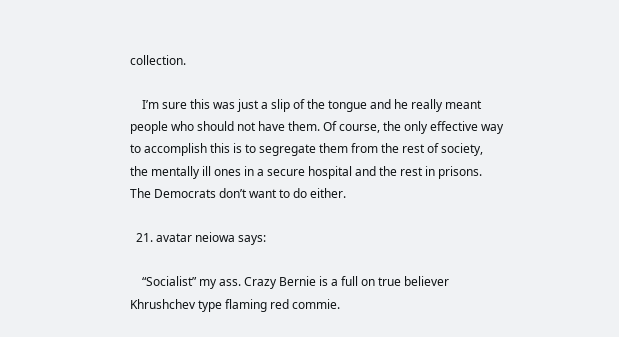collection.

    I’m sure this was just a slip of the tongue and he really meant people who should not have them. Of course, the only effective way to accomplish this is to segregate them from the rest of society, the mentally ill ones in a secure hospital and the rest in prisons. The Democrats don’t want to do either.

  21. avatar neiowa says:

    “Socialist” my ass. Crazy Bernie is a full on true believer Khrushchev type flaming red commie.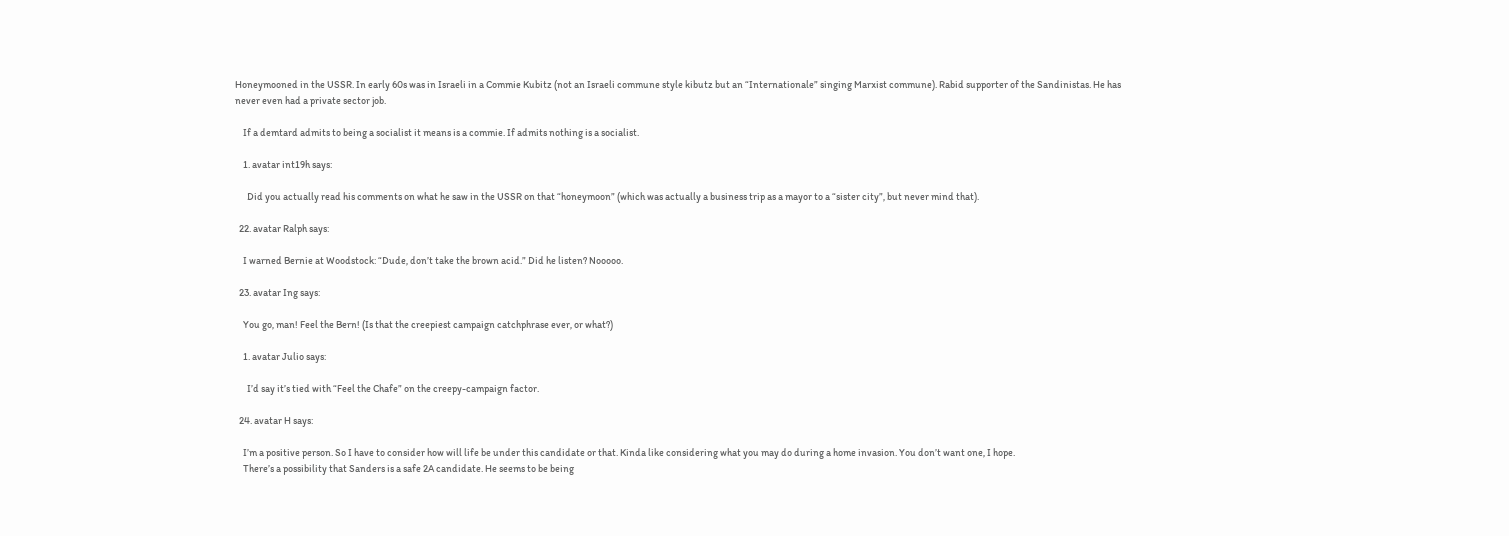Honeymooned in the USSR. In early 60s was in Israeli in a Commie Kubitz (not an Israeli commune style kibutz but an “Internationale” singing Marxist commune). Rabid supporter of the Sandinistas. He has never even had a private sector job.

    If a demtard admits to being a socialist it means is a commie. If admits nothing is a socialist.

    1. avatar int19h says:

      Did you actually read his comments on what he saw in the USSR on that “honeymoon” (which was actually a business trip as a mayor to a “sister city”, but never mind that).

  22. avatar Ralph says:

    I warned Bernie at Woodstock: “Dude, don’t take the brown acid.” Did he listen? Nooooo.

  23. avatar Ing says:

    You go, man! Feel the Bern! (Is that the creepiest campaign catchphrase ever, or what?)

    1. avatar Julio says:

      I’d say it’s tied with “Feel the Chafe” on the creepy-campaign factor.

  24. avatar H says:

    I’m a positive person. So I have to consider how will life be under this candidate or that. Kinda like considering what you may do during a home invasion. You don’t want one, I hope.
    There’s a possibility that Sanders is a safe 2A candidate. He seems to be being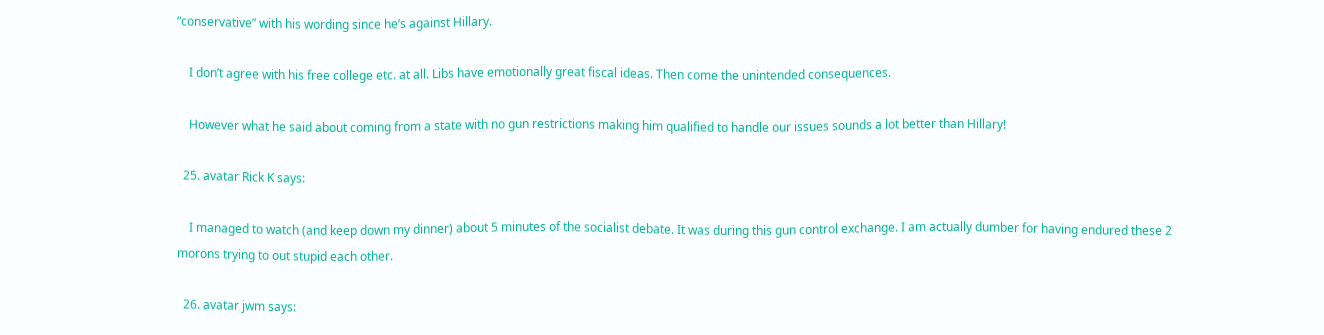“conservative” with his wording since he’s against Hillary.

    I don’t agree with his free college etc. at all. Libs have emotionally great fiscal ideas. Then come the unintended consequences.

    However what he said about coming from a state with no gun restrictions making him qualified to handle our issues sounds a lot better than Hillary!

  25. avatar Rick K says:

    I managed to watch (and keep down my dinner) about 5 minutes of the socialist debate. It was during this gun control exchange. I am actually dumber for having endured these 2 morons trying to out stupid each other.

  26. avatar jwm says: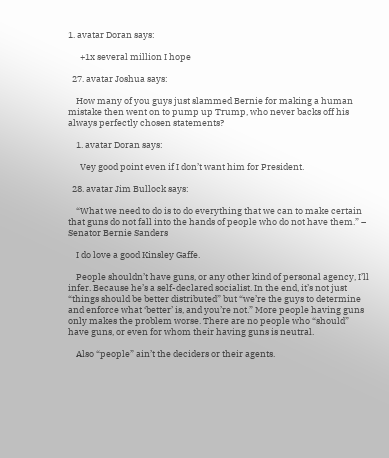1. avatar Doran says:

      +1x several million I hope

  27. avatar Joshua says:

    How many of you guys just slammed Bernie for making a human mistake then went on to pump up Trump, who never backs off his always perfectly chosen statements?

    1. avatar Doran says:

      Vey good point even if I don’t want him for President.

  28. avatar Jim Bullock says:

    “What we need to do is to do everything that we can to make certain that guns do not fall into the hands of people who do not have them.” – Senator Bernie Sanders

    I do love a good Kinsley Gaffe.

    People shouldn’t have guns, or any other kind of personal agency, I’ll infer. Because he’s a self-declared socialist. In the end, it’s not just “things should be better distributed” but “we’re the guys to determine and enforce what ‘better’ is, and you’re not.” More people having guns only makes the problem worse. There are no people who “should” have guns, or even for whom their having guns is neutral.

    Also “people” ain’t the deciders or their agents.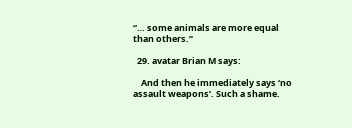“… some animals are more equal than others.”

  29. avatar Brian M says:

    And then he immediately says ‘no assault weapons’. Such a shame.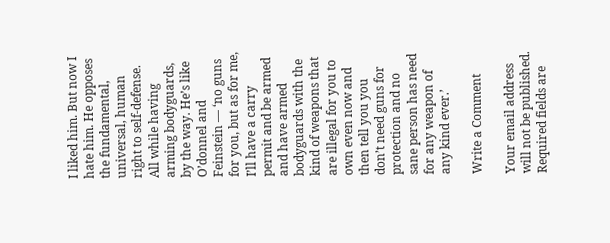I liked him. But now I hate him. He opposes the fundamental, universal, human right to self-defense. All while having arming bodyguards, by the way. He’s like O’donnel and Feinstein — ‘no guns for you, but as for me, I’ll have a carry permit and be armed and have armed bodyguards with the kind of weapons that are illegal for you to own even now and then tell you you don’t need guns for protection and no sane person has need for any weapon of any kind ever.’

Write a Comment

Your email address will not be published. Required fields are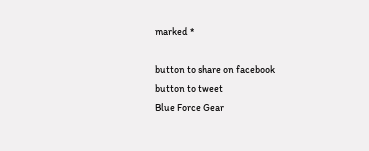marked *

button to share on facebook
button to tweet
Blue Force Gear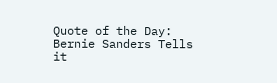Quote of the Day: Bernie Sanders Tells it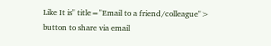Like It is" title="Email to a friend/colleague">
button to share via email